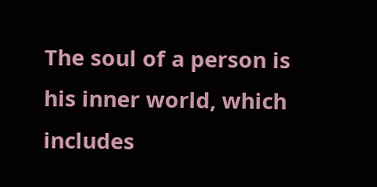The soul of a person is his inner world, which includes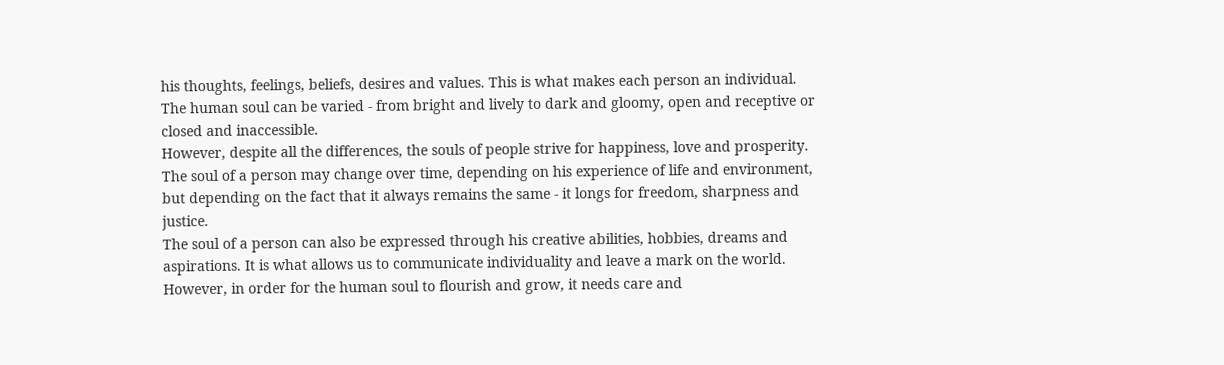his thoughts, feelings, beliefs, desires and values. This is what makes each person an individual. The human soul can be varied - from bright and lively to dark and gloomy, open and receptive or closed and inaccessible.
However, despite all the differences, the souls of people strive for happiness, love and prosperity. The soul of a person may change over time, depending on his experience of life and environment, but depending on the fact that it always remains the same - it longs for freedom, sharpness and justice.
The soul of a person can also be expressed through his creative abilities, hobbies, dreams and aspirations. It is what allows us to communicate individuality and leave a mark on the world.
However, in order for the human soul to flourish and grow, it needs care and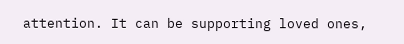attention. It can be supporting loved ones,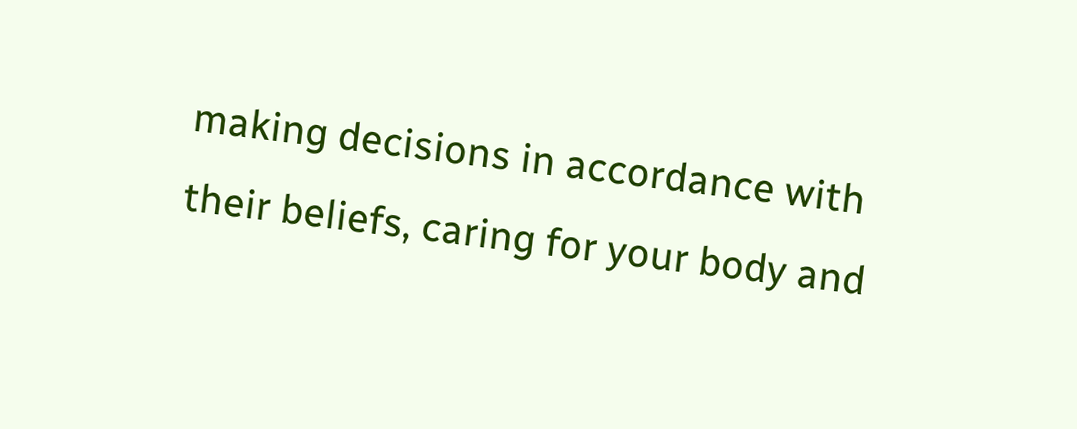making decisions in accordance with their beliefs, caring for your body and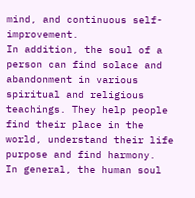mind, and continuous self-improvement.
In addition, the soul of a person can find solace and abandonment in various spiritual and religious teachings. They help people find their place in the world, understand their life purpose and find harmony.
In general, the human soul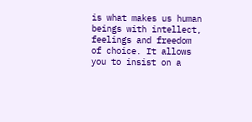is what makes us human beings with intellect, feelings and freedom of choice. It allows you to insist on a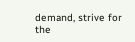demand, strive for the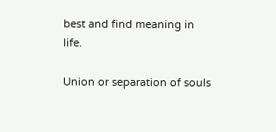best and find meaning in life.

Union or separation of souls